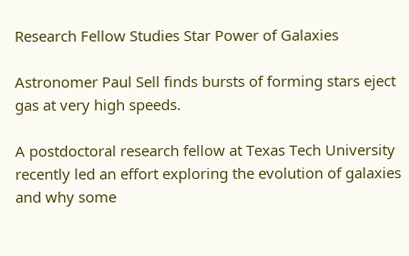Research Fellow Studies Star Power of Galaxies

Astronomer Paul Sell finds bursts of forming stars eject gas at very high speeds.

A postdoctoral research fellow at Texas Tech University recently led an effort exploring the evolution of galaxies and why some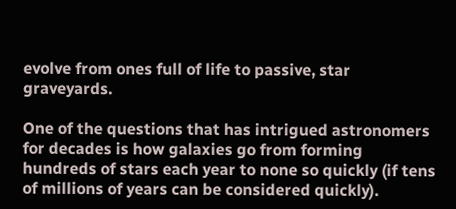evolve from ones full of life to passive, star graveyards.

One of the questions that has intrigued astronomers for decades is how galaxies go from forming hundreds of stars each year to none so quickly (if tens of millions of years can be considered quickly).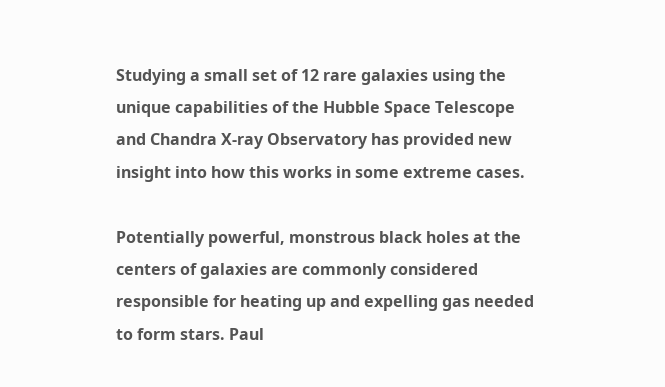Studying a small set of 12 rare galaxies using the unique capabilities of the Hubble Space Telescope and Chandra X-ray Observatory has provided new insight into how this works in some extreme cases.

Potentially powerful, monstrous black holes at the centers of galaxies are commonly considered responsible for heating up and expelling gas needed to form stars. Paul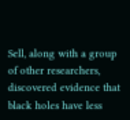Sell, along with a group of other researchers, discovered evidence that black holes have less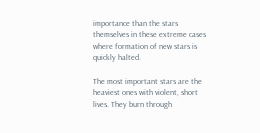importance than the stars themselves in these extreme cases where formation of new stars is quickly halted.

The most important stars are the heaviest ones with violent, short lives. They burn through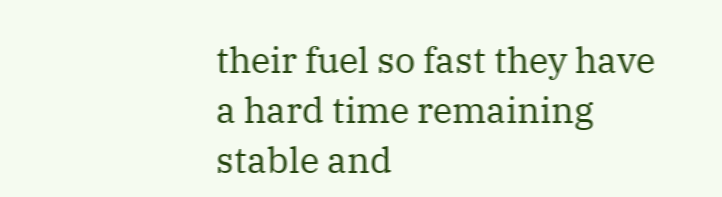their fuel so fast they have a hard time remaining stable and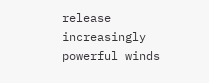release increasingly powerful winds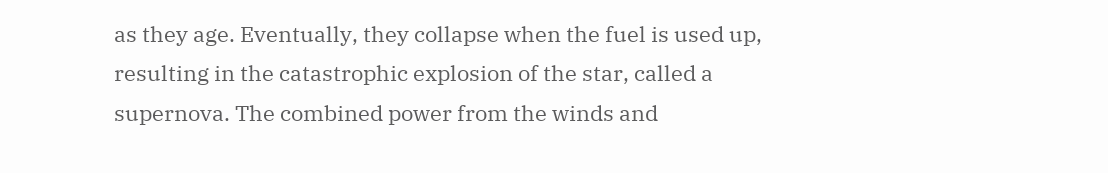as they age. Eventually, they collapse when the fuel is used up, resulting in the catastrophic explosion of the star, called a supernova. The combined power from the winds and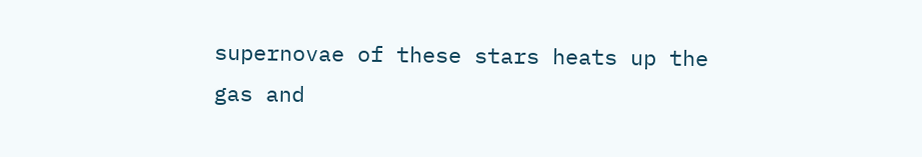supernovae of these stars heats up the gas and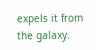expels it from the galaxy.